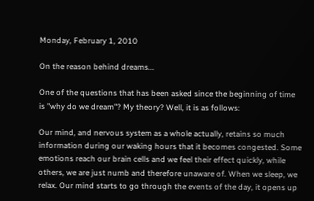Monday, February 1, 2010

On the reason behind dreams...

One of the questions that has been asked since the beginning of time is "why do we dream"? My theory? Well, it is as follows:

Our mind, and nervous system as a whole actually, retains so much information during our waking hours that it becomes congested. Some emotions reach our brain cells and we feel their effect quickly, while others, we are just numb and therefore unaware of. When we sleep, we relax. Our mind starts to go through the events of the day, it opens up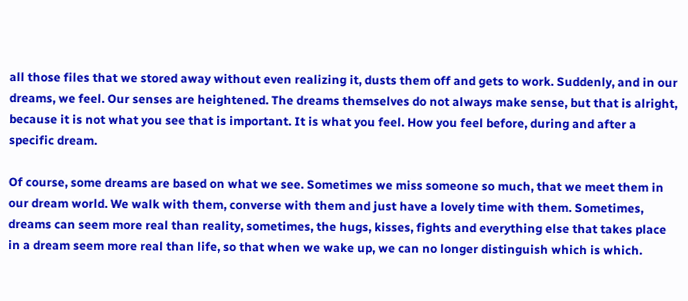all those files that we stored away without even realizing it, dusts them off and gets to work. Suddenly, and in our dreams, we feel. Our senses are heightened. The dreams themselves do not always make sense, but that is alright, because it is not what you see that is important. It is what you feel. How you feel before, during and after a specific dream.

Of course, some dreams are based on what we see. Sometimes we miss someone so much, that we meet them in our dream world. We walk with them, converse with them and just have a lovely time with them. Sometimes, dreams can seem more real than reality, sometimes, the hugs, kisses, fights and everything else that takes place in a dream seem more real than life, so that when we wake up, we can no longer distinguish which is which.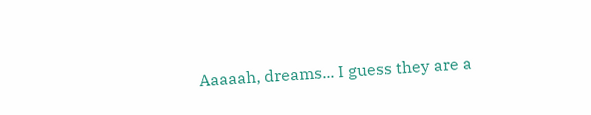Aaaaah, dreams... I guess they are a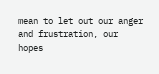mean to let out our anger and frustration, our hopes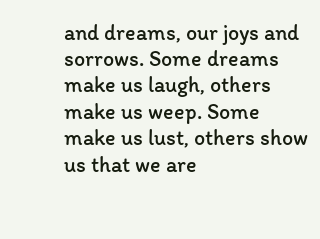and dreams, our joys and sorrows. Some dreams make us laugh, others make us weep. Some make us lust, others show us that we are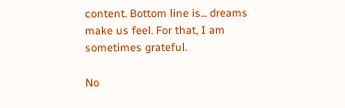content. Bottom line is... dreams make us feel. For that, I am sometimes grateful.

No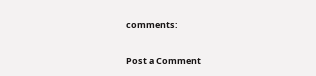comments:

Post a Comment